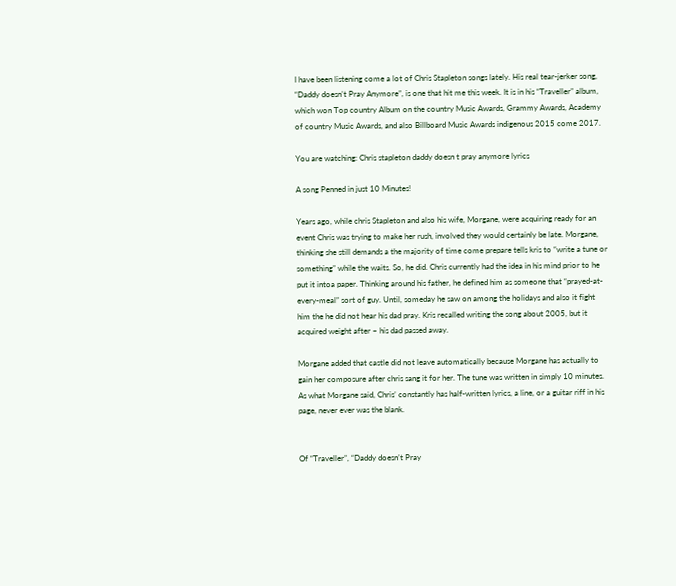I have been listening come a lot of Chris Stapleton songs lately. His real tear-jerker song, “Daddy doesn’t Pray Anymore”, is one that hit me this week. It is in his “Traveller” album, which won Top country Album on the country Music Awards, Grammy Awards, Academy of country Music Awards, and also Billboard Music Awards indigenous 2015 come 2017.

You are watching: Chris stapleton daddy doesn t pray anymore lyrics

A song Penned in just 10 Minutes!

Years ago, while chris Stapleton and also his wife, Morgane, were acquiring ready for an event Chris was trying to make her rush, involved they would certainly be late. Morgane, thinking she still demands a the majority of time come prepare tells kris to “write a tune or something” while the waits. So, he did. Chris currently had the idea in his mind prior to he put it intoa paper. Thinking around his father, he defined him as someone that “prayed-at-every-meal” sort of guy. Until, someday he saw on among the holidays and also it fight him the he did not hear his dad pray. Kris recalled writing the song about 2005, but it acquired weight after ~ his dad passed away.

Morgane added that castle did not leave automatically because Morgane has actually to gain her composure after chris sang it for her. The tune was written in simply 10 minutes. As what Morgane said, Chris’ constantly has half-written lyrics, a line, or a guitar riff in his page, never ever was the blank.


Of “Traveller”, “Daddy doesn’t Pray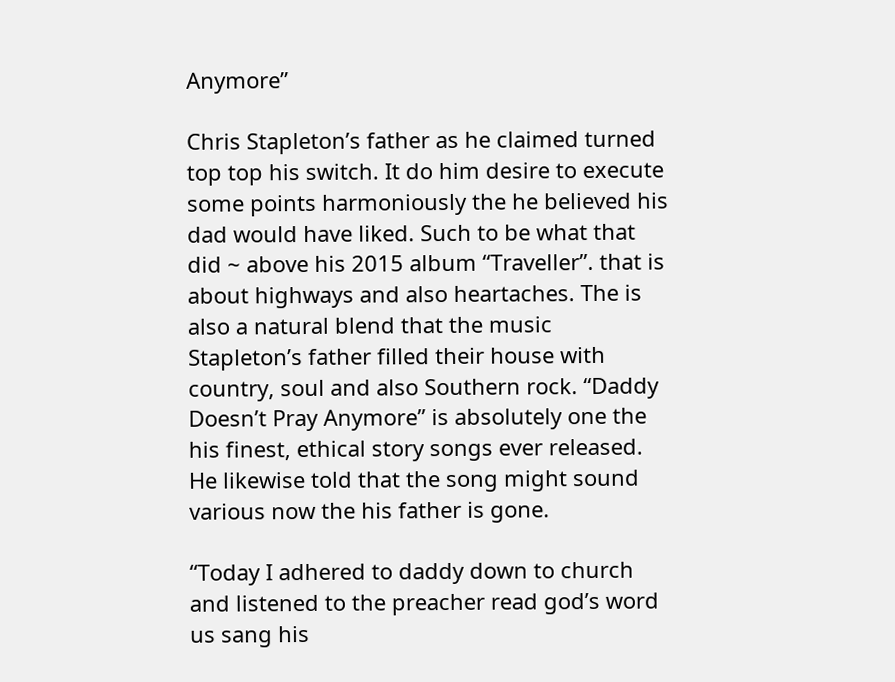Anymore”

Chris Stapleton’s father as he claimed turned top top his switch. It do him desire to execute some points harmoniously the he believed his dad would have liked. Such to be what that did ~ above his 2015 album “Traveller”. that is about highways and also heartaches. The is also a natural blend that the music Stapleton’s father filled their house with country, soul and also Southern rock. “Daddy Doesn’t Pray Anymore” is absolutely one the his finest, ethical story songs ever released. He likewise told that the song might sound various now the his father is gone.

“Today I adhered to daddy down to church and listened to the preacher read god’s word us sang his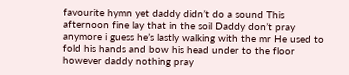favourite hymn yet daddy didn’t do a sound This afternoon fine lay that in the soil Daddy don’t pray anymore i guess he’s lastly walking with the mr He used to fold his hands and bow his head under to the floor however daddy nothing pray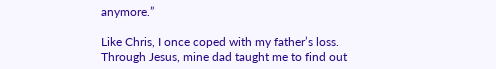anymore.”

Like Chris, I once coped with my father’s loss. Through Jesus, mine dad taught me to find out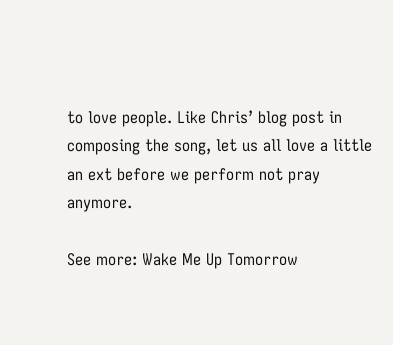to love people. Like Chris’ blog post in composing the song, let us all love a little an ext before we perform not pray anymore.

See more: Wake Me Up Tomorrow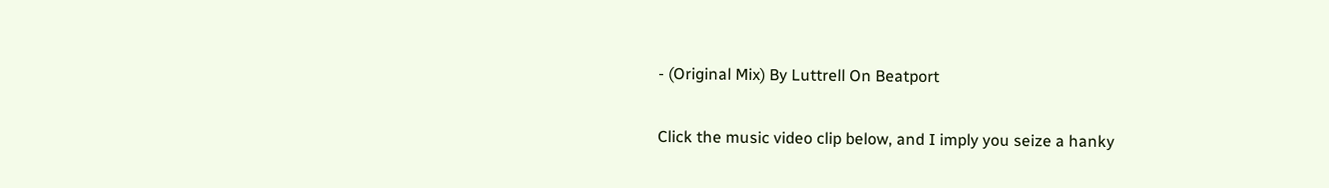- (Original Mix) By Luttrell On Beatport

Click the music video clip below, and I imply you seize a hanky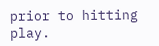prior to hitting play.